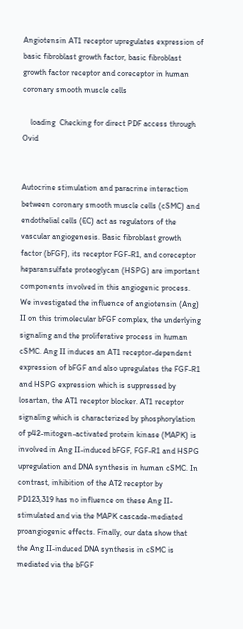Angiotensin AT1 receptor upregulates expression of basic fibroblast growth factor, basic fibroblast growth factor receptor and coreceptor in human coronary smooth muscle cells

    loading  Checking for direct PDF access through Ovid


Autocrine stimulation and paracrine interaction between coronary smooth muscle cells (cSMC) and endothelial cells (EC) act as regulators of the vascular angiogenesis. Basic fibroblast growth factor (bFGF), its receptor FGF-R1, and coreceptor heparansulfate proteoglycan (HSPG) are important components involved in this angiogenic process. We investigated the influence of angiotensin (Ang) II on this trimolecular bFGF complex, the underlying signaling and the proliferative process in human cSMC. Ang II induces an AT1 receptor-dependent expression of bFGF and also upregulates the FGF-R1 and HSPG expression which is suppressed by losartan, the AT1 receptor blocker. AT1 receptor signaling which is characterized by phosphorylation of p42-mitogen-activated protein kinase (MAPK) is involved in Ang II-induced bFGF, FGF-R1 and HSPG upregulation and DNA synthesis in human cSMC. In contrast, inhibition of the AT2 receptor by PD123,319 has no influence on these Ang II-stimulated and via the MAPK cascade-mediated proangiogenic effects. Finally, our data show that the Ang II-induced DNA synthesis in cSMC is mediated via the bFGF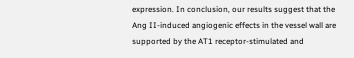expression. In conclusion, our results suggest that the Ang II-induced angiogenic effects in the vessel wall are supported by the AT1 receptor-stimulated and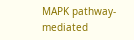MAPK pathway-mediated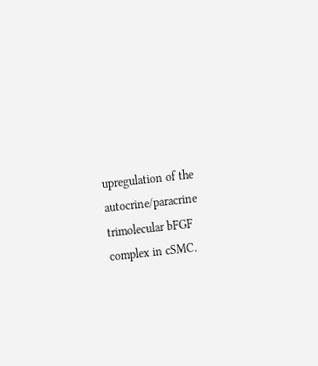upregulation of the autocrine/paracrine trimolecular bFGF complex in cSMC.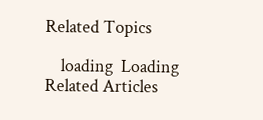Related Topics

    loading  Loading Related Articles